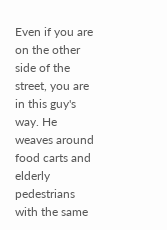Even if you are on the other side of the street, you are in this guy's way. He weaves around food carts and elderly pedestrians with the same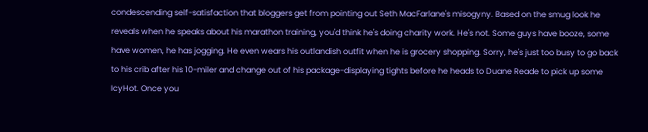condescending self-satisfaction that bloggers get from pointing out Seth MacFarlane's misogyny. Based on the smug look he reveals when he speaks about his marathon training, you'd think he's doing charity work. He's not. Some guys have booze, some have women, he has jogging. He even wears his outlandish outfit when he is grocery shopping. Sorry, he's just too busy to go back to his crib after his 10-miler and change out of his package-displaying tights before he heads to Duane Reade to pick up some IcyHot. Once you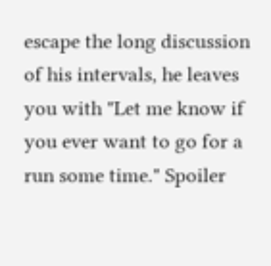escape the long discussion of his intervals, he leaves you with "Let me know if you ever want to go for a run some time." Spoiler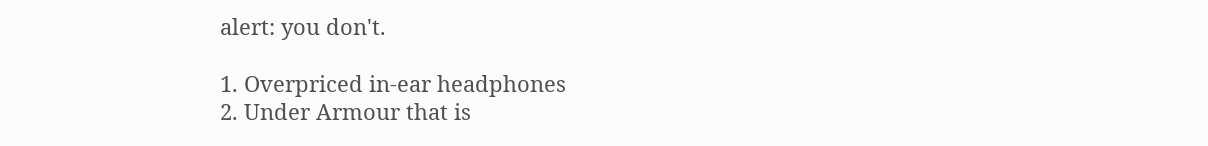alert: you don't.

1. Overpriced in-ear headphones
2. Under Armour that is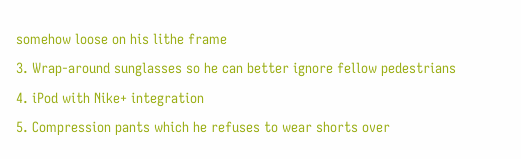somehow loose on his lithe frame
3. Wrap-around sunglasses so he can better ignore fellow pedestrians
4. iPod with Nike+ integration
5. Compression pants which he refuses to wear shorts over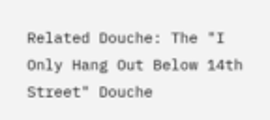Related Douche: The "I Only Hang Out Below 14th Street" Douche